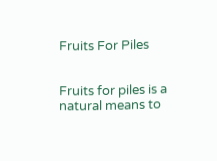Fruits For Piles


Fruits for piles is a natural means to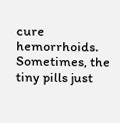cure hemorrhoids. Sometimes, the tiny pills just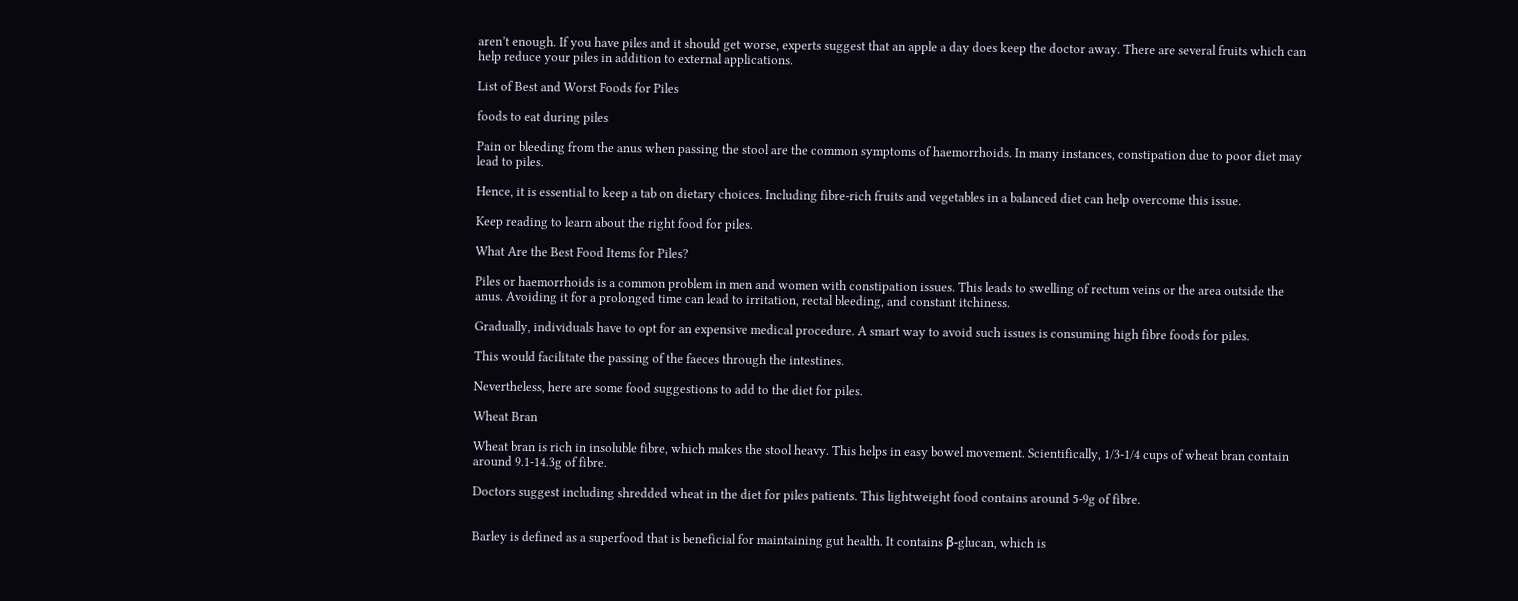aren’t enough. If you have piles and it should get worse, experts suggest that an apple a day does keep the doctor away. There are several fruits which can help reduce your piles in addition to external applications.

List of Best and Worst Foods for Piles

foods to eat during piles

Pain or bleeding from the anus when passing the stool are the common symptoms of haemorrhoids. In many instances, constipation due to poor diet may lead to piles.

Hence, it is essential to keep a tab on dietary choices. Including fibre-rich fruits and vegetables in a balanced diet can help overcome this issue.

Keep reading to learn about the right food for piles.

What Are the Best Food Items for Piles?

Piles or haemorrhoids is a common problem in men and women with constipation issues. This leads to swelling of rectum veins or the area outside the anus. Avoiding it for a prolonged time can lead to irritation, rectal bleeding, and constant itchiness.

Gradually, individuals have to opt for an expensive medical procedure. A smart way to avoid such issues is consuming high fibre foods for piles.

This would facilitate the passing of the faeces through the intestines.

Nevertheless, here are some food suggestions to add to the diet for piles.

Wheat Bran

Wheat bran is rich in insoluble fibre, which makes the stool heavy. This helps in easy bowel movement. Scientifically, 1/3-1/4 cups of wheat bran contain around 9.1-14.3g of fibre.

Doctors suggest including shredded wheat in the diet for piles patients. This lightweight food contains around 5-9g of fibre.


Barley is defined as a superfood that is beneficial for maintaining gut health. It contains β-glucan, which is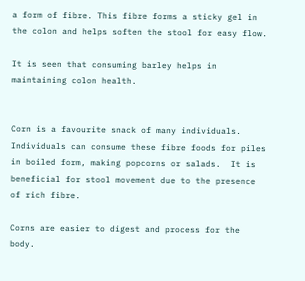a form of fibre. This fibre forms a sticky gel in the colon and helps soften the stool for easy flow.

It is seen that consuming barley helps in maintaining colon health.


Corn is a favourite snack of many individuals. Individuals can consume these fibre foods for piles in boiled form, making popcorns or salads.  It is beneficial for stool movement due to the presence of rich fibre.

Corns are easier to digest and process for the body.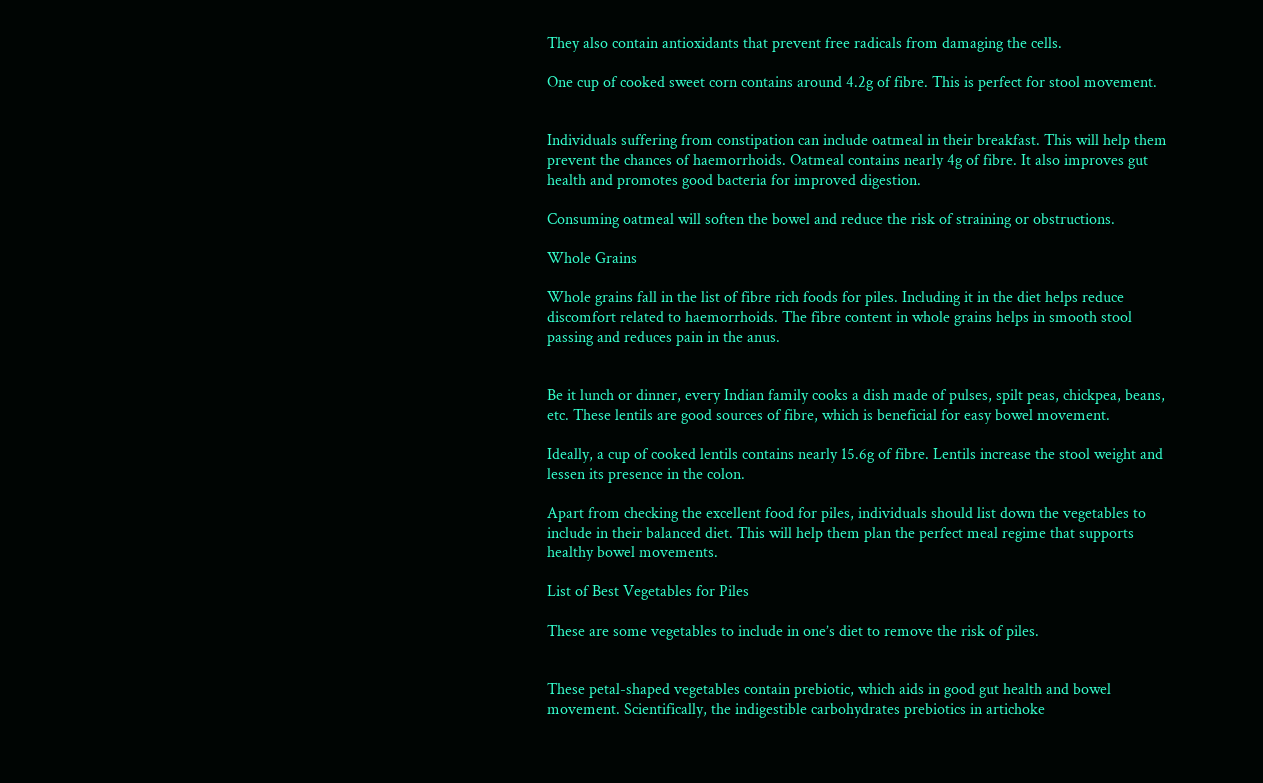They also contain antioxidants that prevent free radicals from damaging the cells.

One cup of cooked sweet corn contains around 4.2g of fibre. This is perfect for stool movement.


Individuals suffering from constipation can include oatmeal in their breakfast. This will help them prevent the chances of haemorrhoids. Oatmeal contains nearly 4g of fibre. It also improves gut health and promotes good bacteria for improved digestion.

Consuming oatmeal will soften the bowel and reduce the risk of straining or obstructions.

Whole Grains

Whole grains fall in the list of fibre rich foods for piles. Including it in the diet helps reduce discomfort related to haemorrhoids. The fibre content in whole grains helps in smooth stool passing and reduces pain in the anus.


Be it lunch or dinner, every Indian family cooks a dish made of pulses, spilt peas, chickpea, beans, etc. These lentils are good sources of fibre, which is beneficial for easy bowel movement.

Ideally, a cup of cooked lentils contains nearly 15.6g of fibre. Lentils increase the stool weight and lessen its presence in the colon.

Apart from checking the excellent food for piles, individuals should list down the vegetables to include in their balanced diet. This will help them plan the perfect meal regime that supports healthy bowel movements.

List of Best Vegetables for Piles

These are some vegetables to include in one’s diet to remove the risk of piles.


These petal-shaped vegetables contain prebiotic, which aids in good gut health and bowel movement. Scientifically, the indigestible carbohydrates prebiotics in artichoke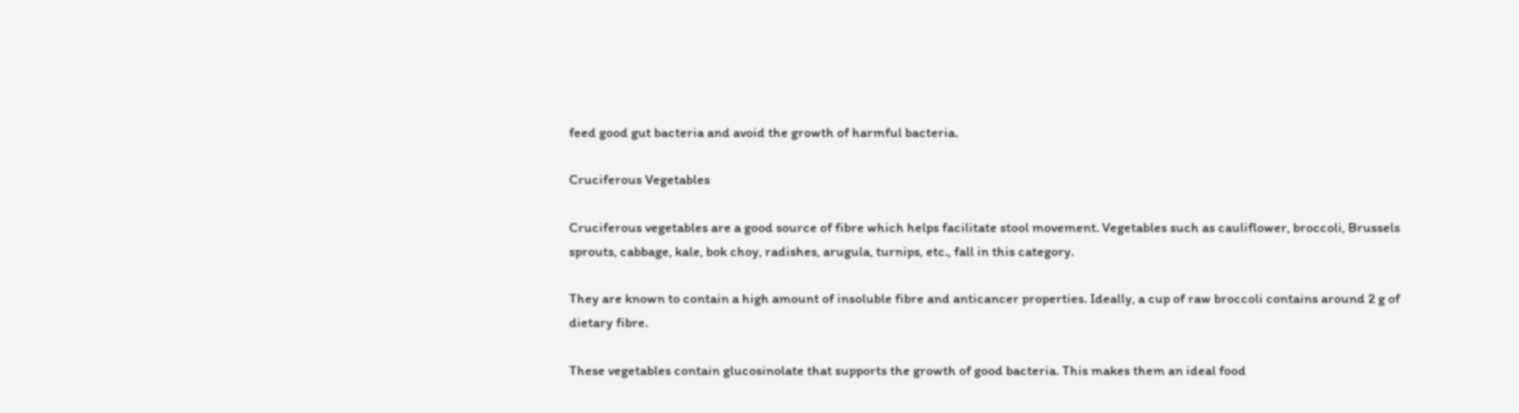feed good gut bacteria and avoid the growth of harmful bacteria.

Cruciferous Vegetables

Cruciferous vegetables are a good source of fibre which helps facilitate stool movement. Vegetables such as cauliflower, broccoli, Brussels sprouts, cabbage, kale, bok choy, radishes, arugula, turnips, etc., fall in this category.

They are known to contain a high amount of insoluble fibre and anticancer properties. Ideally, a cup of raw broccoli contains around 2 g of dietary fibre.

These vegetables contain glucosinolate that supports the growth of good bacteria. This makes them an ideal food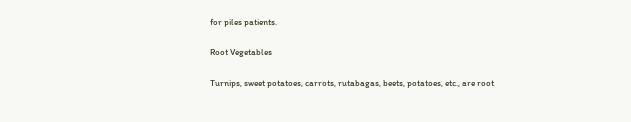for piles patients.

Root Vegetables

Turnips, sweet potatoes, carrots, rutabagas, beets, potatoes, etc., are root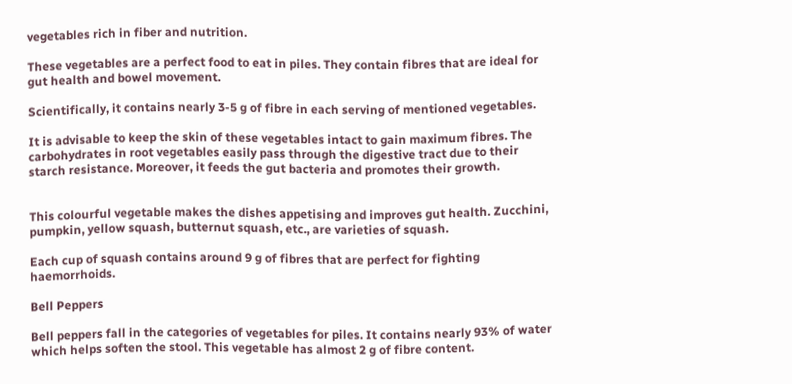vegetables rich in fiber and nutrition.

These vegetables are a perfect food to eat in piles. They contain fibres that are ideal for gut health and bowel movement.

Scientifically, it contains nearly 3-5 g of fibre in each serving of mentioned vegetables.

It is advisable to keep the skin of these vegetables intact to gain maximum fibres. The carbohydrates in root vegetables easily pass through the digestive tract due to their starch resistance. Moreover, it feeds the gut bacteria and promotes their growth.


This colourful vegetable makes the dishes appetising and improves gut health. Zucchini, pumpkin, yellow squash, butternut squash, etc., are varieties of squash.

Each cup of squash contains around 9 g of fibres that are perfect for fighting haemorrhoids.

Bell Peppers

Bell peppers fall in the categories of vegetables for piles. It contains nearly 93% of water which helps soften the stool. This vegetable has almost 2 g of fibre content.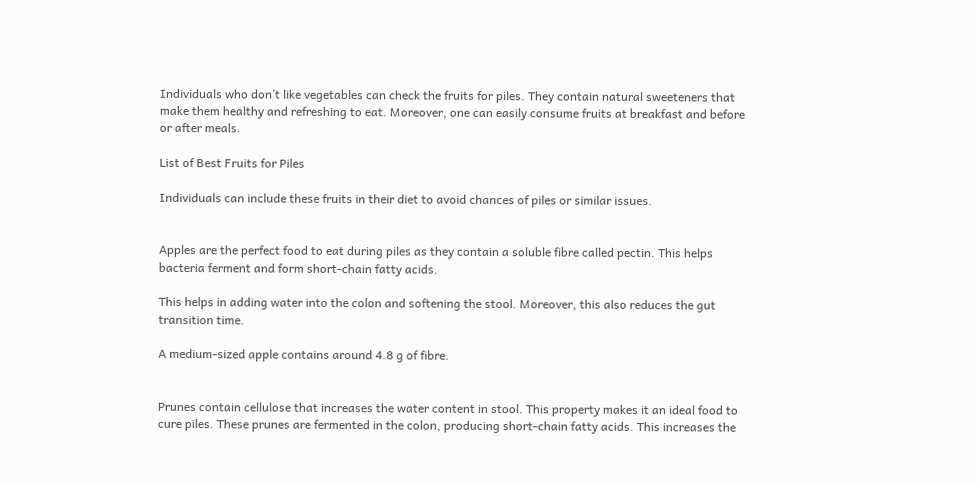Individuals who don’t like vegetables can check the fruits for piles. They contain natural sweeteners that make them healthy and refreshing to eat. Moreover, one can easily consume fruits at breakfast and before or after meals.

List of Best Fruits for Piles

Individuals can include these fruits in their diet to avoid chances of piles or similar issues.


Apples are the perfect food to eat during piles as they contain a soluble fibre called pectin. This helps bacteria ferment and form short-chain fatty acids.

This helps in adding water into the colon and softening the stool. Moreover, this also reduces the gut transition time.

A medium-sized apple contains around 4.8 g of fibre.


Prunes contain cellulose that increases the water content in stool. This property makes it an ideal food to cure piles. These prunes are fermented in the colon, producing short-chain fatty acids. This increases the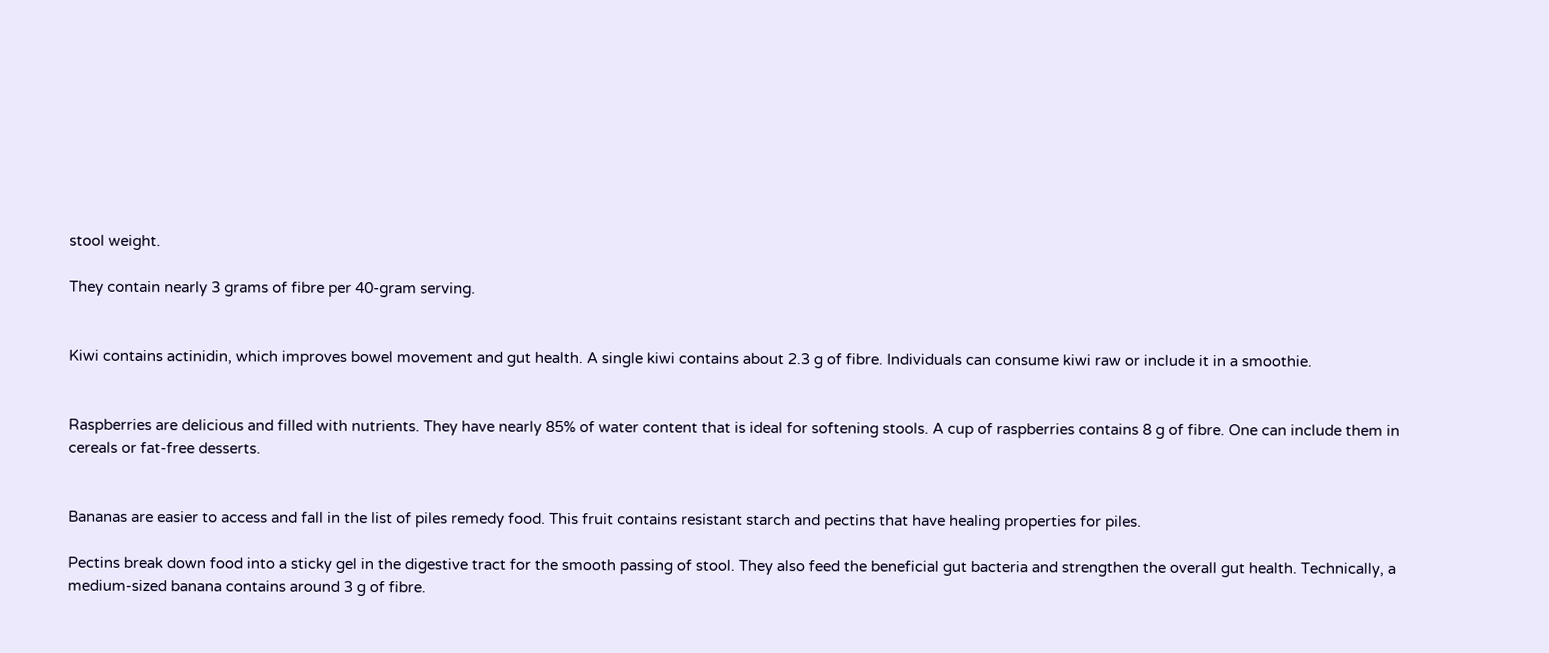stool weight.

They contain nearly 3 grams of fibre per 40-gram serving.


Kiwi contains actinidin, which improves bowel movement and gut health. A single kiwi contains about 2.3 g of fibre. Individuals can consume kiwi raw or include it in a smoothie.


Raspberries are delicious and filled with nutrients. They have nearly 85% of water content that is ideal for softening stools. A cup of raspberries contains 8 g of fibre. One can include them in cereals or fat-free desserts.


Bananas are easier to access and fall in the list of piles remedy food. This fruit contains resistant starch and pectins that have healing properties for piles.

Pectins break down food into a sticky gel in the digestive tract for the smooth passing of stool. They also feed the beneficial gut bacteria and strengthen the overall gut health. Technically, a medium-sized banana contains around 3 g of fibre.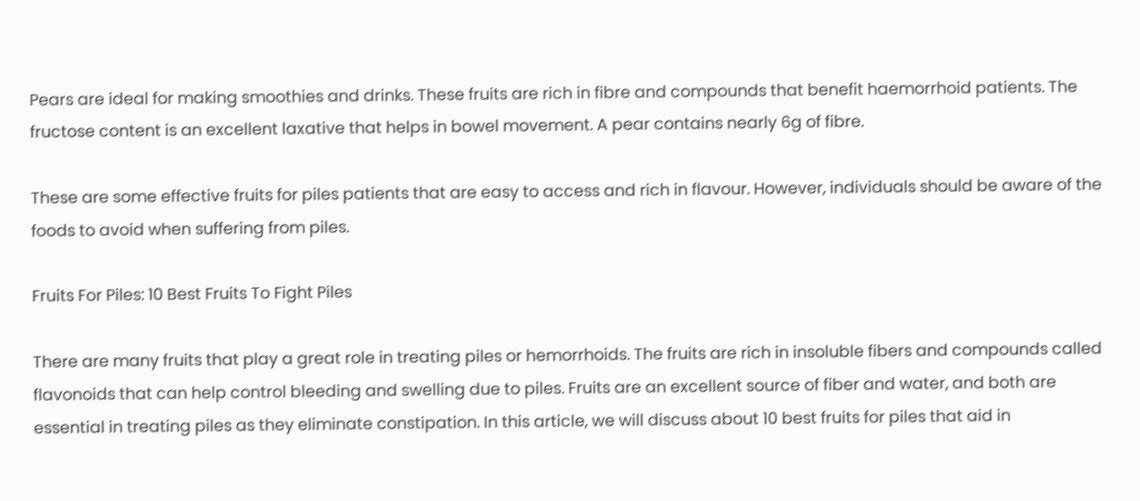Pears are ideal for making smoothies and drinks. These fruits are rich in fibre and compounds that benefit haemorrhoid patients. The fructose content is an excellent laxative that helps in bowel movement. A pear contains nearly 6g of fibre.

These are some effective fruits for piles patients that are easy to access and rich in flavour. However, individuals should be aware of the foods to avoid when suffering from piles.

Fruits For Piles: 10 Best Fruits To Fight Piles

There are many fruits that play a great role in treating piles or hemorrhoids. The fruits are rich in insoluble fibers and compounds called flavonoids that can help control bleeding and swelling due to piles. Fruits are an excellent source of fiber and water, and both are essential in treating piles as they eliminate constipation. In this article, we will discuss about 10 best fruits for piles that aid in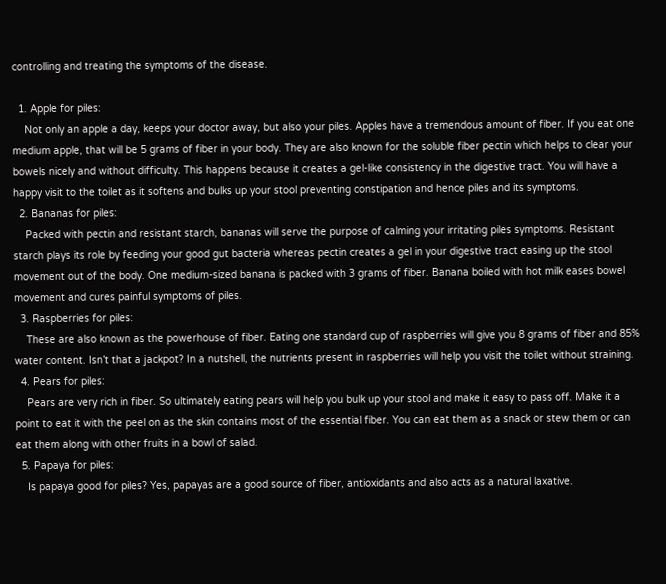controlling and treating the symptoms of the disease.

  1. Apple for piles:
    Not only an apple a day, keeps your doctor away, but also your piles. Apples have a tremendous amount of fiber. If you eat one medium apple, that will be 5 grams of fiber in your body. They are also known for the soluble fiber pectin which helps to clear your bowels nicely and without difficulty. This happens because it creates a gel-like consistency in the digestive tract. You will have a happy visit to the toilet as it softens and bulks up your stool preventing constipation and hence piles and its symptoms.
  2. Bananas for piles:
    Packed with pectin and resistant starch, bananas will serve the purpose of calming your irritating piles symptoms. Resistant starch plays its role by feeding your good gut bacteria whereas pectin creates a gel in your digestive tract easing up the stool movement out of the body. One medium-sized banana is packed with 3 grams of fiber. Banana boiled with hot milk eases bowel movement and cures painful symptoms of piles.
  3. Raspberries for piles:
    These are also known as the powerhouse of fiber. Eating one standard cup of raspberries will give you 8 grams of fiber and 85% water content. Isn’t that a jackpot? In a nutshell, the nutrients present in raspberries will help you visit the toilet without straining.
  4. Pears for piles:
    Pears are very rich in fiber. So ultimately eating pears will help you bulk up your stool and make it easy to pass off. Make it a point to eat it with the peel on as the skin contains most of the essential fiber. You can eat them as a snack or stew them or can eat them along with other fruits in a bowl of salad.
  5. Papaya for piles:
    Is papaya good for piles? Yes, papayas are a good source of fiber, antioxidants and also acts as a natural laxative.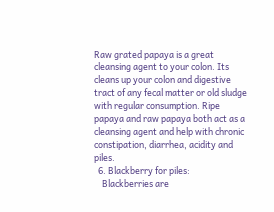Raw grated papaya is a great cleansing agent to your colon. Its cleans up your colon and digestive tract of any fecal matter or old sludge with regular consumption. Ripe papaya and raw papaya both act as a cleansing agent and help with chronic constipation, diarrhea, acidity and piles.
  6. Blackberry for piles:
    Blackberries are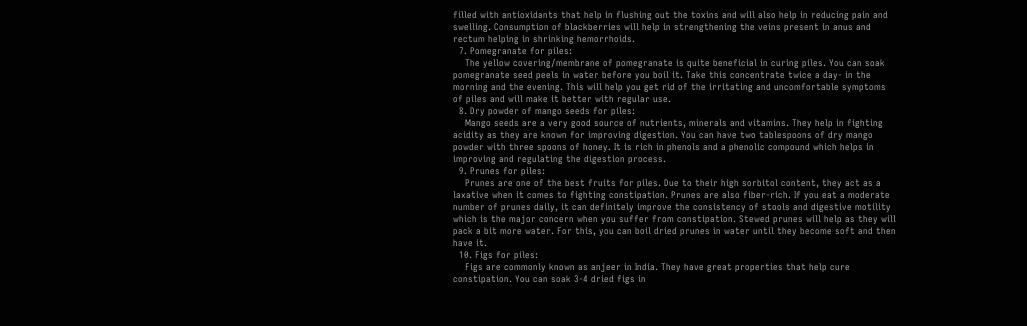filled with antioxidants that help in flushing out the toxins and will also help in reducing pain and swelling. Consumption of blackberries will help in strengthening the veins present in anus and rectum helping in shrinking hemorrhoids.
  7. Pomegranate for piles:
    The yellow covering/membrane of pomegranate is quite beneficial in curing piles. You can soak pomegranate seed peels in water before you boil it. Take this concentrate twice a day- in the morning and the evening. This will help you get rid of the irritating and uncomfortable symptoms of piles and will make it better with regular use.
  8. Dry powder of mango seeds for piles:
    Mango seeds are a very good source of nutrients, minerals and vitamins. They help in fighting acidity as they are known for improving digestion. You can have two tablespoons of dry mango powder with three spoons of honey. It is rich in phenols and a phenolic compound which helps in improving and regulating the digestion process.
  9. Prunes for piles:
    Prunes are one of the best fruits for piles. Due to their high sorbitol content, they act as a laxative when it comes to fighting constipation. Prunes are also fiber-rich. If you eat a moderate number of prunes daily, it can definitely improve the consistency of stools and digestive motility which is the major concern when you suffer from constipation. Stewed prunes will help as they will pack a bit more water. For this, you can boil dried prunes in water until they become soft and then have it.
  10. Figs for piles:
    Figs are commonly known as anjeer in India. They have great properties that help cure constipation. You can soak 3-4 dried figs in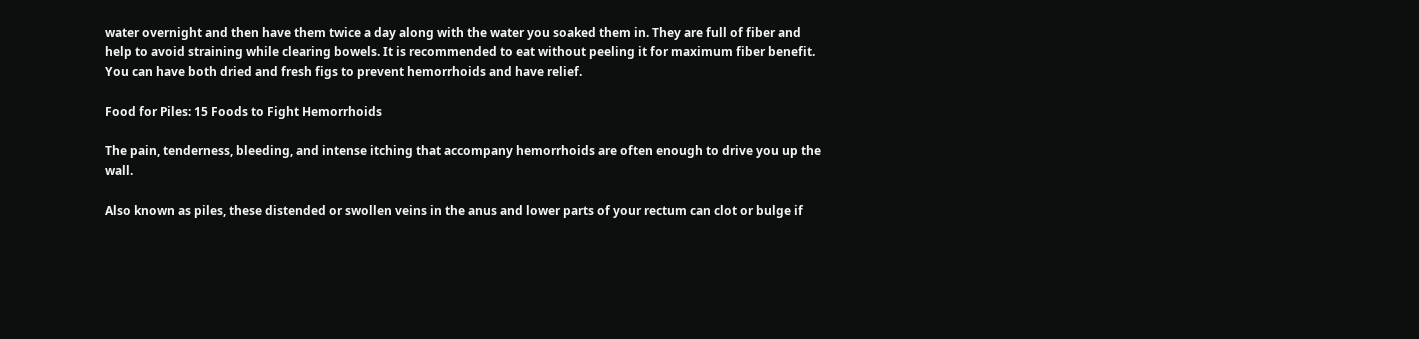water overnight and then have them twice a day along with the water you soaked them in. They are full of fiber and help to avoid straining while clearing bowels. It is recommended to eat without peeling it for maximum fiber benefit. You can have both dried and fresh figs to prevent hemorrhoids and have relief.

Food for Piles: 15 Foods to Fight Hemorrhoids

The pain, tenderness, bleeding, and intense itching that accompany hemorrhoids are often enough to drive you up the wall.

Also known as piles, these distended or swollen veins in the anus and lower parts of your rectum can clot or bulge if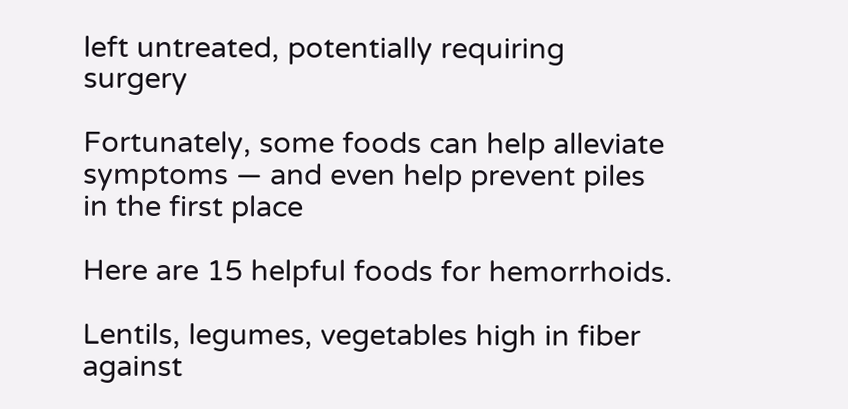left untreated, potentially requiring surgery

Fortunately, some foods can help alleviate symptoms — and even help prevent piles in the first place

Here are 15 helpful foods for hemorrhoids.

Lentils, legumes, vegetables high in fiber against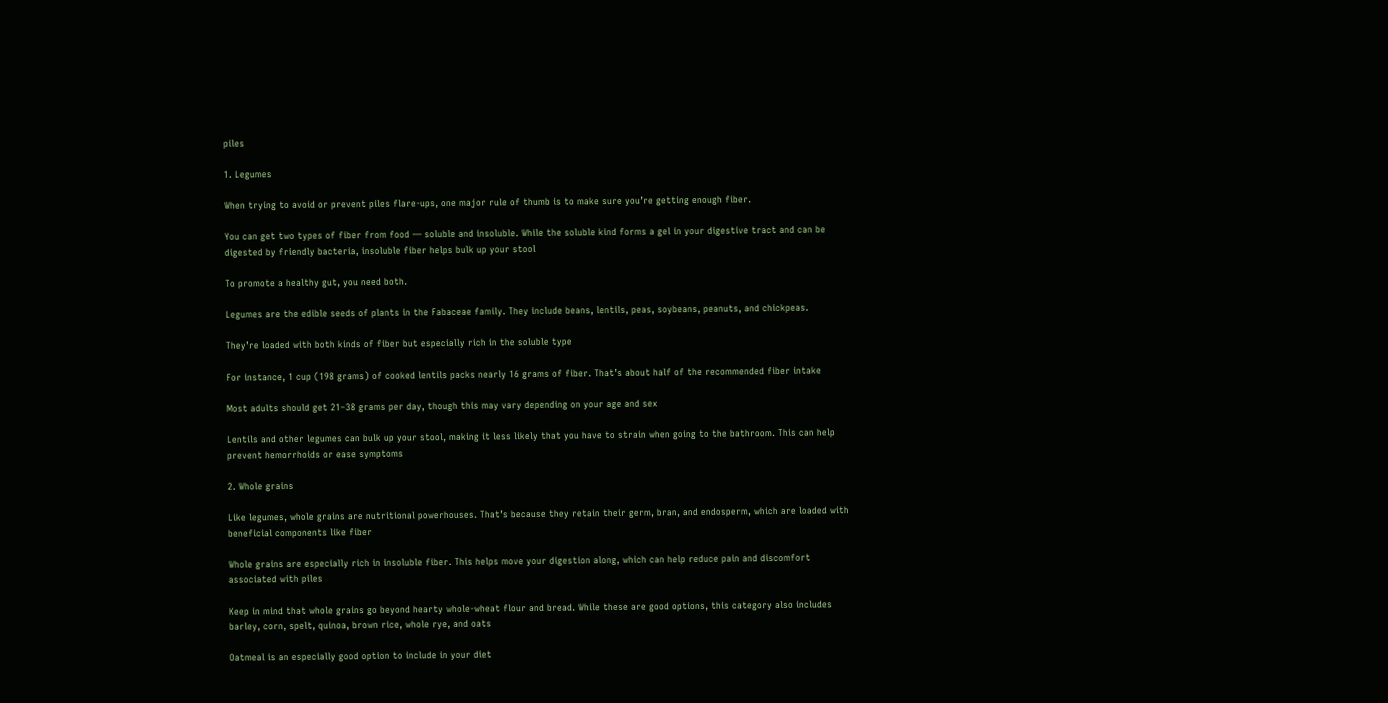piles

1. Legumes

When trying to avoid or prevent piles flare-ups, one major rule of thumb is to make sure you’re getting enough fiber.

You can get two types of fiber from food — soluble and insoluble. While the soluble kind forms a gel in your digestive tract and can be digested by friendly bacteria, insoluble fiber helps bulk up your stool

To promote a healthy gut, you need both.

Legumes are the edible seeds of plants in the Fabaceae family. They include beans, lentils, peas, soybeans, peanuts, and chickpeas.

They’re loaded with both kinds of fiber but especially rich in the soluble type

For instance, 1 cup (198 grams) of cooked lentils packs nearly 16 grams of fiber. That’s about half of the recommended fiber intake

Most adults should get 21–38 grams per day, though this may vary depending on your age and sex

Lentils and other legumes can bulk up your stool, making it less likely that you have to strain when going to the bathroom. This can help prevent hemorrhoids or ease symptoms

2. Whole grains

Like legumes, whole grains are nutritional powerhouses. That’s because they retain their germ, bran, and endosperm, which are loaded with beneficial components like fiber

Whole grains are especially rich in insoluble fiber. This helps move your digestion along, which can help reduce pain and discomfort associated with piles

Keep in mind that whole grains go beyond hearty whole-wheat flour and bread. While these are good options, this category also includes barley, corn, spelt, quinoa, brown rice, whole rye, and oats

Oatmeal is an especially good option to include in your diet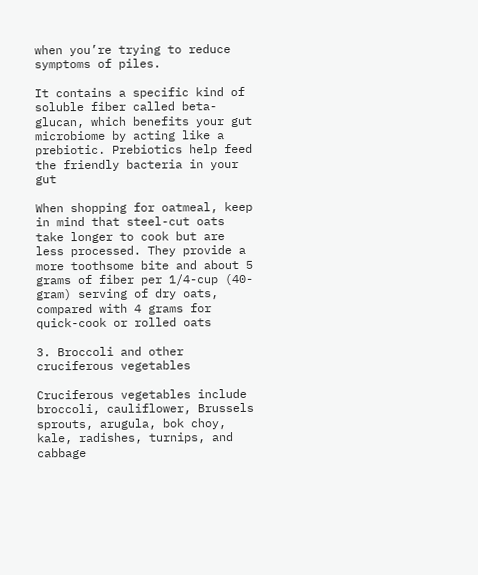when you’re trying to reduce symptoms of piles.

It contains a specific kind of soluble fiber called beta-glucan, which benefits your gut microbiome by acting like a prebiotic. Prebiotics help feed the friendly bacteria in your gut

When shopping for oatmeal, keep in mind that steel-cut oats take longer to cook but are less processed. They provide a more toothsome bite and about 5 grams of fiber per 1/4-cup (40-gram) serving of dry oats, compared with 4 grams for quick-cook or rolled oats

3. Broccoli and other cruciferous vegetables

Cruciferous vegetables include broccoli, cauliflower, Brussels sprouts, arugula, bok choy, kale, radishes, turnips, and cabbage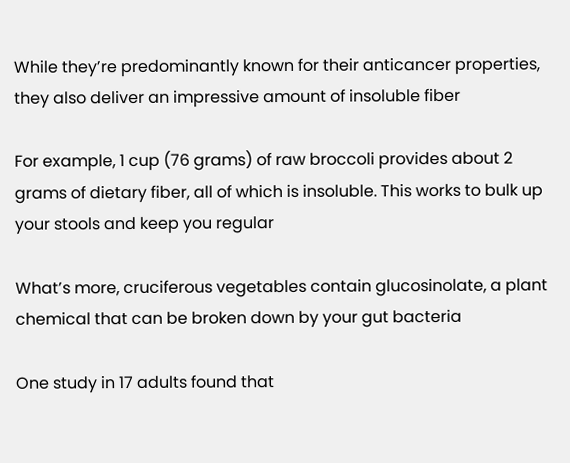While they’re predominantly known for their anticancer properties, they also deliver an impressive amount of insoluble fiber

For example, 1 cup (76 grams) of raw broccoli provides about 2 grams of dietary fiber, all of which is insoluble. This works to bulk up your stools and keep you regular

What’s more, cruciferous vegetables contain glucosinolate, a plant chemical that can be broken down by your gut bacteria

One study in 17 adults found that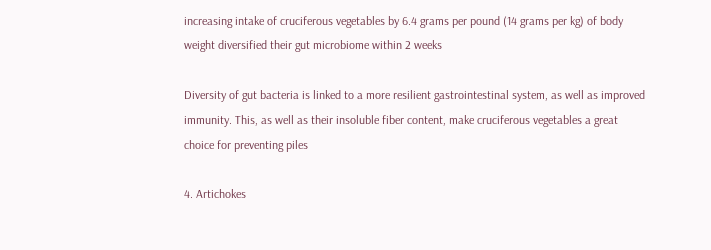increasing intake of cruciferous vegetables by 6.4 grams per pound (14 grams per kg) of body weight diversified their gut microbiome within 2 weeks

Diversity of gut bacteria is linked to a more resilient gastrointestinal system, as well as improved immunity. This, as well as their insoluble fiber content, make cruciferous vegetables a great choice for preventing piles

4. Artichokes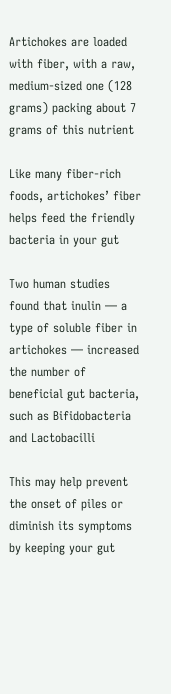Artichokes are loaded with fiber, with a raw, medium-sized one (128 grams) packing about 7 grams of this nutrient

Like many fiber-rich foods, artichokes’ fiber helps feed the friendly bacteria in your gut

Two human studies found that inulin — a type of soluble fiber in artichokes — increased the number of beneficial gut bacteria, such as Bifidobacteria and Lactobacilli

This may help prevent the onset of piles or diminish its symptoms by keeping your gut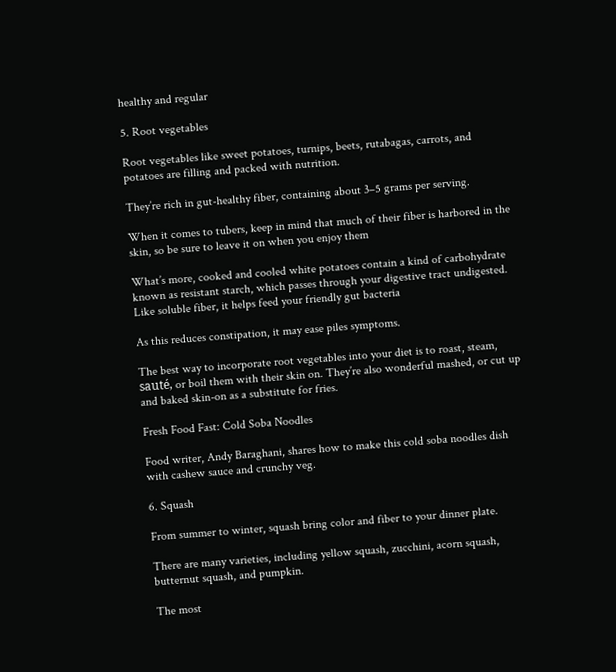healthy and regular

5. Root vegetables

Root vegetables like sweet potatoes, turnips, beets, rutabagas, carrots, and potatoes are filling and packed with nutrition.

They’re rich in gut-healthy fiber, containing about 3–5 grams per serving.

When it comes to tubers, keep in mind that much of their fiber is harbored in the skin, so be sure to leave it on when you enjoy them

What’s more, cooked and cooled white potatoes contain a kind of carbohydrate known as resistant starch, which passes through your digestive tract undigested. Like soluble fiber, it helps feed your friendly gut bacteria

As this reduces constipation, it may ease piles symptoms.

The best way to incorporate root vegetables into your diet is to roast, steam, sauté, or boil them with their skin on. They’re also wonderful mashed, or cut up and baked skin-on as a substitute for fries.

Fresh Food Fast: Cold Soba Noodles

Food writer, Andy Baraghani, shares how to make this cold soba noodles dish with cashew sauce and crunchy veg.

6. Squash

From summer to winter, squash bring color and fiber to your dinner plate.

There are many varieties, including yellow squash, zucchini, acorn squash, butternut squash, and pumpkin.

The most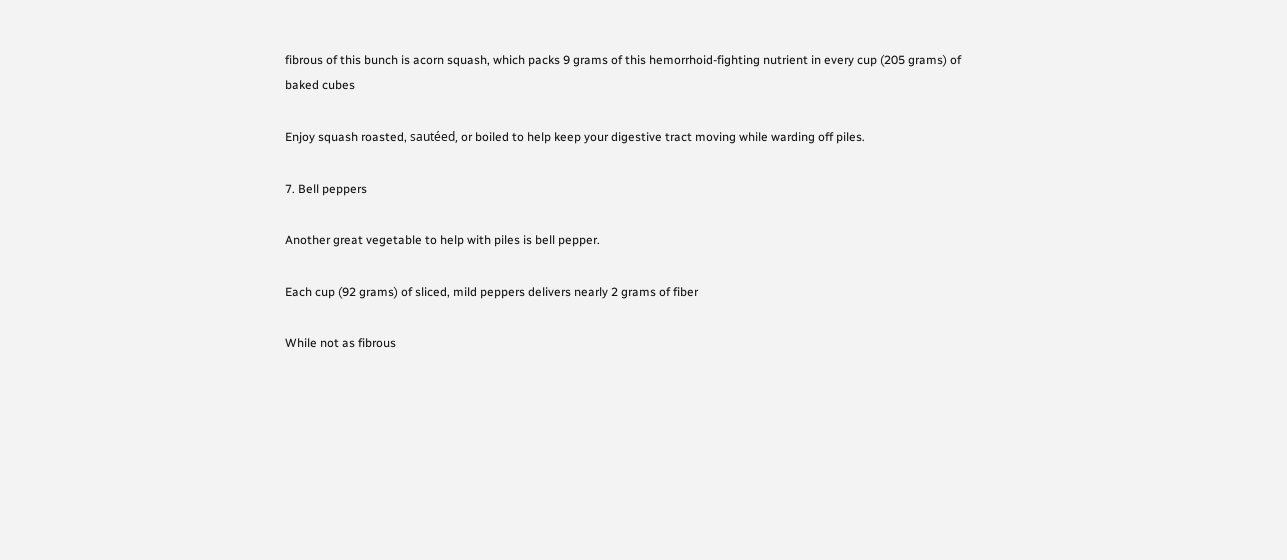fibrous of this bunch is acorn squash, which packs 9 grams of this hemorrhoid-fighting nutrient in every cup (205 grams) of baked cubes

Enjoy squash roasted, sautéed, or boiled to help keep your digestive tract moving while warding off piles.

7. Bell peppers

Another great vegetable to help with piles is bell pepper.

Each cup (92 grams) of sliced, mild peppers delivers nearly 2 grams of fiber

While not as fibrous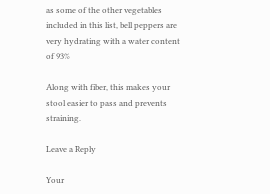as some of the other vegetables included in this list, bell peppers are very hydrating with a water content of 93%

Along with fiber, this makes your stool easier to pass and prevents straining.

Leave a Reply

Your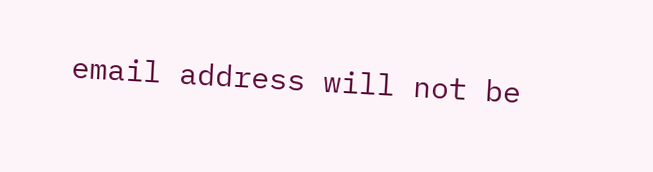email address will not be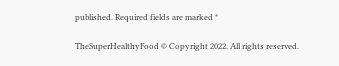published. Required fields are marked *

TheSuperHealthyFood © Copyright 2022. All rights reserved.